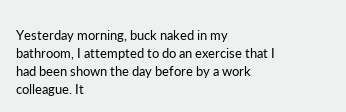Yesterday morning, buck naked in my bathroom, I attempted to do an exercise that I had been shown the day before by a work colleague. It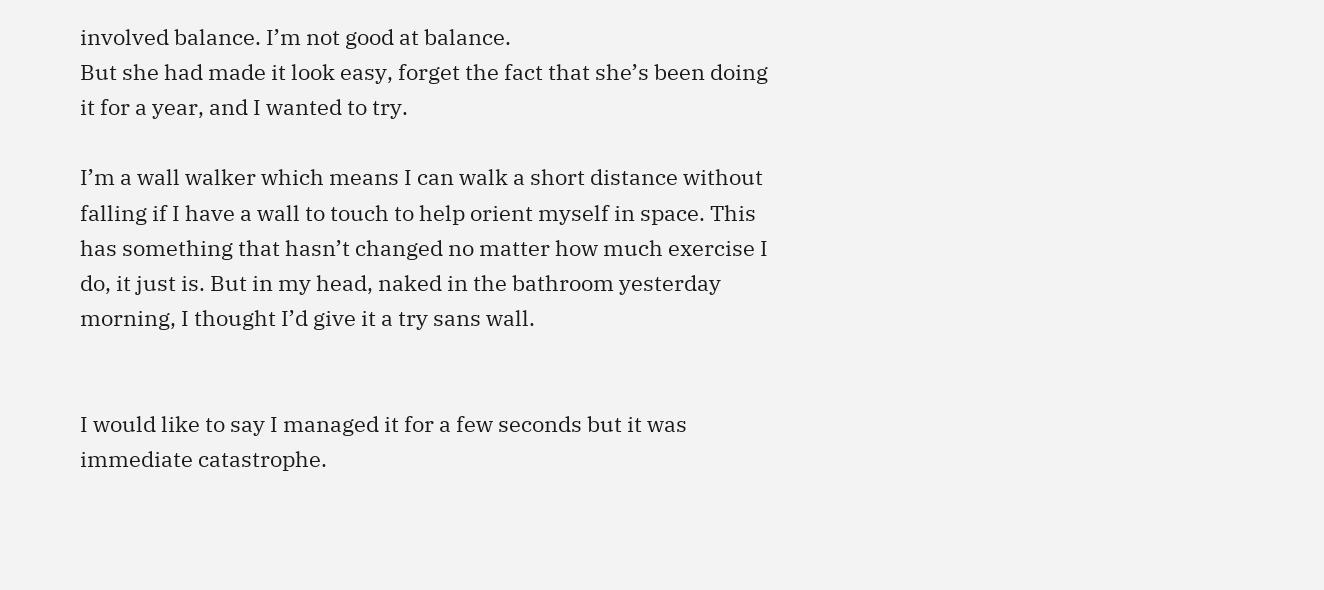involved balance. I’m not good at balance.
But she had made it look easy, forget the fact that she’s been doing it for a year, and I wanted to try.

I’m a wall walker which means I can walk a short distance without falling if I have a wall to touch to help orient myself in space. This has something that hasn’t changed no matter how much exercise I do, it just is. But in my head, naked in the bathroom yesterday morning, I thought I’d give it a try sans wall.


I would like to say I managed it for a few seconds but it was immediate catastrophe.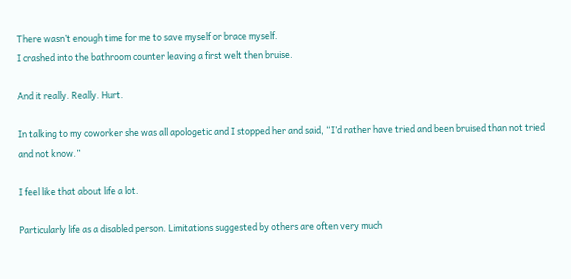There wasn’t enough time for me to save myself or brace myself.
I crashed into the bathroom counter leaving a first welt then bruise.

And it really. Really. Hurt.

In talking to my coworker she was all apologetic and I stopped her and said, “I’d rather have tried and been bruised than not tried and not know.”

I feel like that about life a lot.

Particularly life as a disabled person. Limitations suggested by others are often very much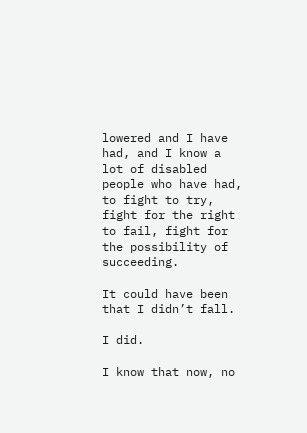lowered and I have had, and I know a lot of disabled people who have had, to fight to try, fight for the right to fail, fight for the possibility of succeeding.

It could have been that I didn’t fall.

I did.

I know that now, no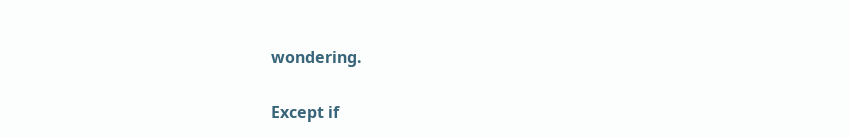wondering.

Except if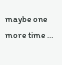maybe one more time …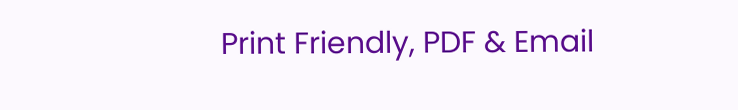Print Friendly, PDF & Email